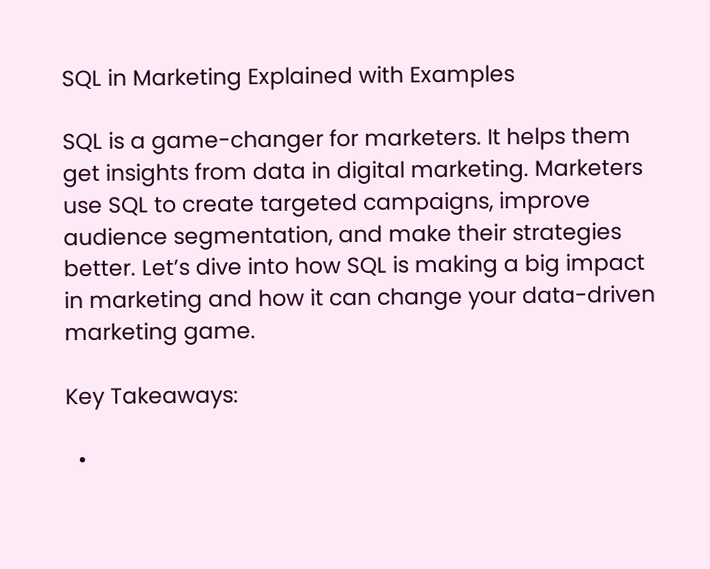SQL in Marketing Explained with Examples

SQL is a game-changer for marketers. It helps them get insights from data in digital marketing. Marketers use SQL to create targeted campaigns, improve audience segmentation, and make their strategies better. Let’s dive into how SQL is making a big impact in marketing and how it can change your data-driven marketing game.

Key Takeaways:

  •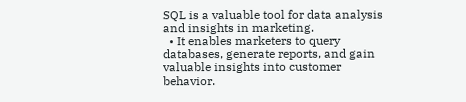SQL is a valuable tool for data analysis and insights in marketing.
  • It enables marketers to query databases, generate reports, and gain valuable insights into customer behavior.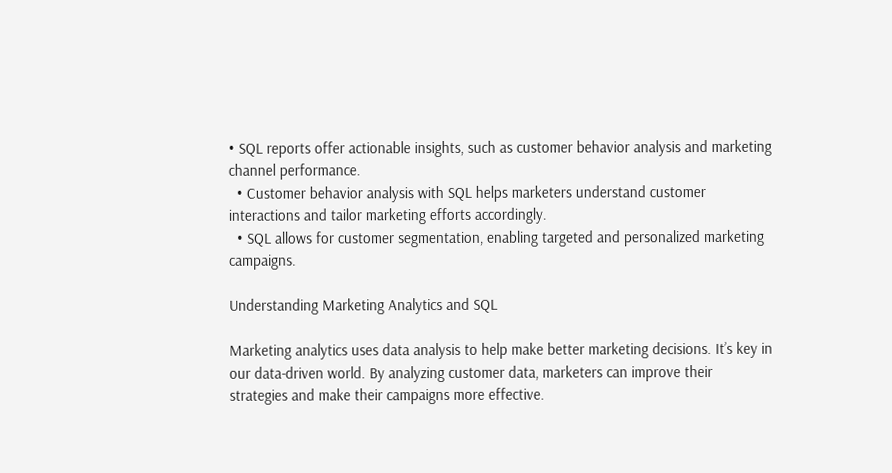• SQL reports offer actionable insights, such as customer behavior analysis and marketing channel performance.
  • Customer behavior analysis with SQL helps marketers understand customer interactions and tailor marketing efforts accordingly.
  • SQL allows for customer segmentation, enabling targeted and personalized marketing campaigns.

Understanding Marketing Analytics and SQL

Marketing analytics uses data analysis to help make better marketing decisions. It’s key in our data-driven world. By analyzing customer data, marketers can improve their strategies and make their campaigns more effective.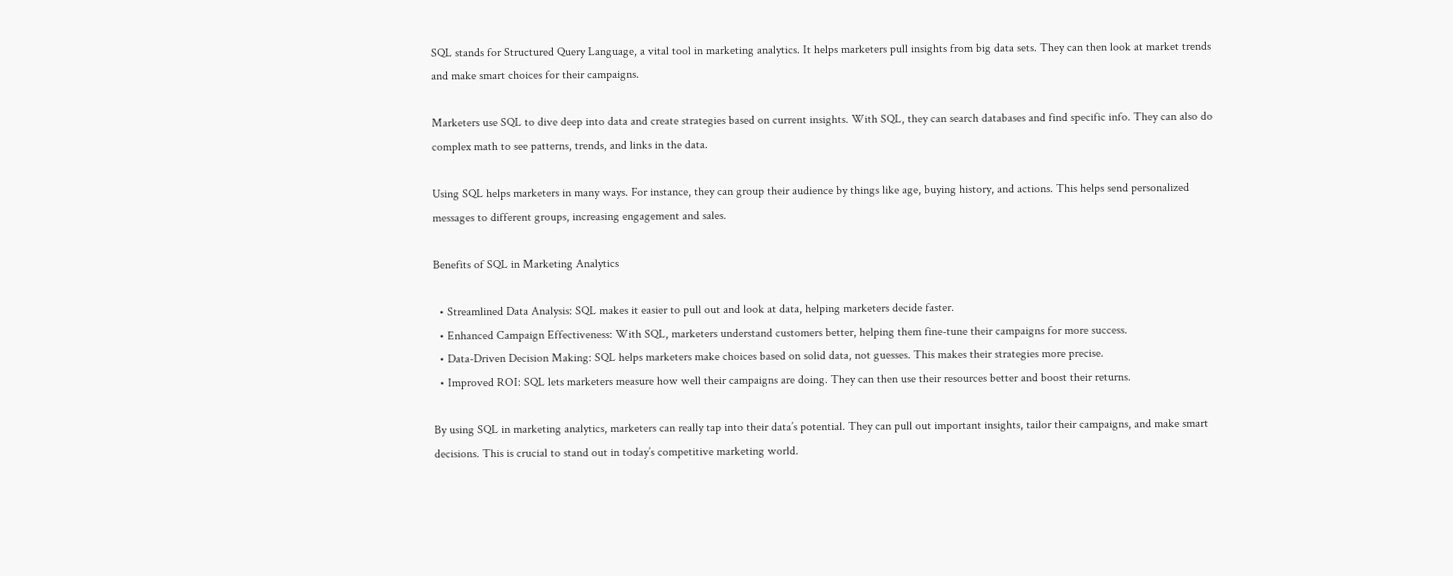SQL stands for Structured Query Language, a vital tool in marketing analytics. It helps marketers pull insights from big data sets. They can then look at market trends and make smart choices for their campaigns.

Marketers use SQL to dive deep into data and create strategies based on current insights. With SQL, they can search databases and find specific info. They can also do complex math to see patterns, trends, and links in the data.

Using SQL helps marketers in many ways. For instance, they can group their audience by things like age, buying history, and actions. This helps send personalized messages to different groups, increasing engagement and sales.

Benefits of SQL in Marketing Analytics

  • Streamlined Data Analysis: SQL makes it easier to pull out and look at data, helping marketers decide faster.
  • Enhanced Campaign Effectiveness: With SQL, marketers understand customers better, helping them fine-tune their campaigns for more success.
  • Data-Driven Decision Making: SQL helps marketers make choices based on solid data, not guesses. This makes their strategies more precise.
  • Improved ROI: SQL lets marketers measure how well their campaigns are doing. They can then use their resources better and boost their returns.

By using SQL in marketing analytics, marketers can really tap into their data’s potential. They can pull out important insights, tailor their campaigns, and make smart decisions. This is crucial to stand out in today’s competitive marketing world.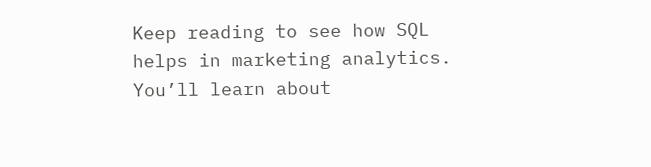Keep reading to see how SQL helps in marketing analytics. You’ll learn about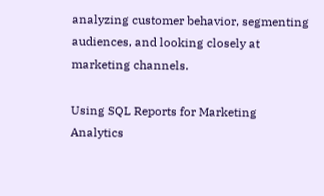analyzing customer behavior, segmenting audiences, and looking closely at marketing channels.

Using SQL Reports for Marketing Analytics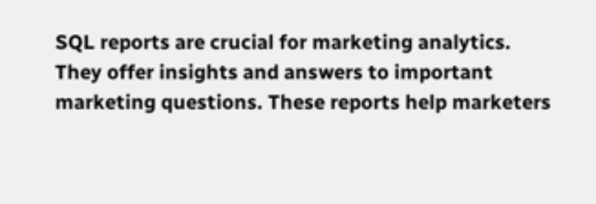SQL reports are crucial for marketing analytics. They offer insights and answers to important marketing questions. These reports help marketers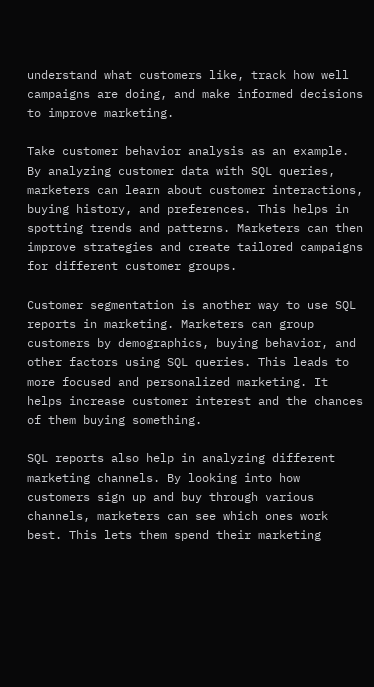understand what customers like, track how well campaigns are doing, and make informed decisions to improve marketing.

Take customer behavior analysis as an example. By analyzing customer data with SQL queries, marketers can learn about customer interactions, buying history, and preferences. This helps in spotting trends and patterns. Marketers can then improve strategies and create tailored campaigns for different customer groups.

Customer segmentation is another way to use SQL reports in marketing. Marketers can group customers by demographics, buying behavior, and other factors using SQL queries. This leads to more focused and personalized marketing. It helps increase customer interest and the chances of them buying something.

SQL reports also help in analyzing different marketing channels. By looking into how customers sign up and buy through various channels, marketers can see which ones work best. This lets them spend their marketing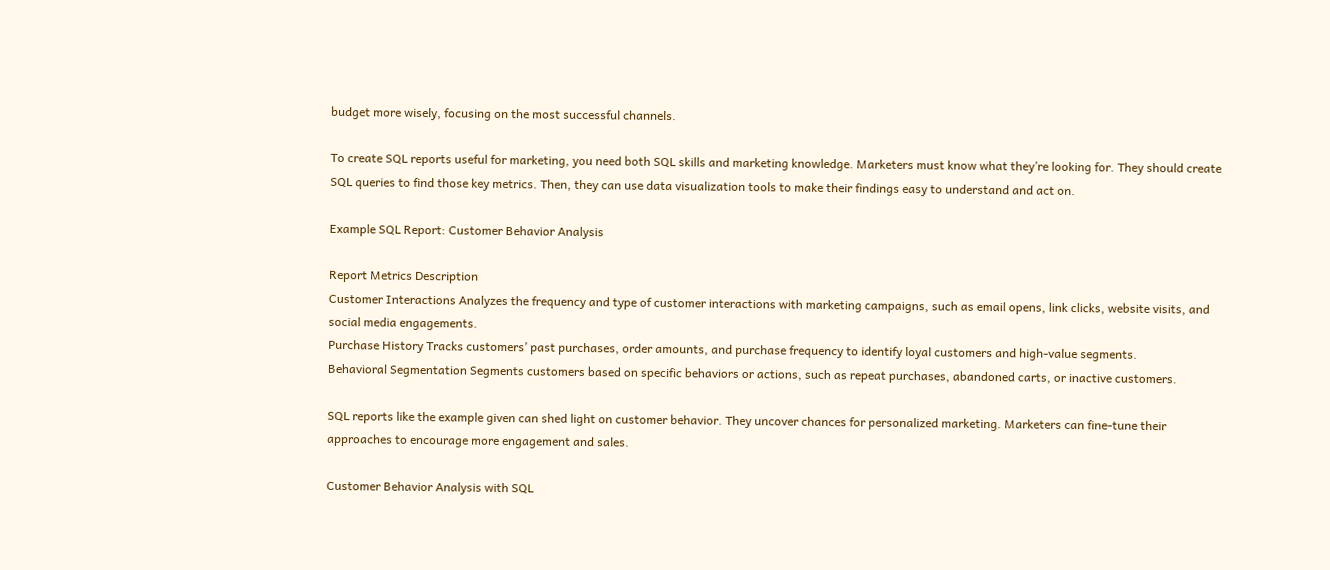budget more wisely, focusing on the most successful channels.

To create SQL reports useful for marketing, you need both SQL skills and marketing knowledge. Marketers must know what they’re looking for. They should create SQL queries to find those key metrics. Then, they can use data visualization tools to make their findings easy to understand and act on.

Example SQL Report: Customer Behavior Analysis

Report Metrics Description
Customer Interactions Analyzes the frequency and type of customer interactions with marketing campaigns, such as email opens, link clicks, website visits, and social media engagements.
Purchase History Tracks customers’ past purchases, order amounts, and purchase frequency to identify loyal customers and high-value segments.
Behavioral Segmentation Segments customers based on specific behaviors or actions, such as repeat purchases, abandoned carts, or inactive customers.

SQL reports like the example given can shed light on customer behavior. They uncover chances for personalized marketing. Marketers can fine-tune their approaches to encourage more engagement and sales.

Customer Behavior Analysis with SQL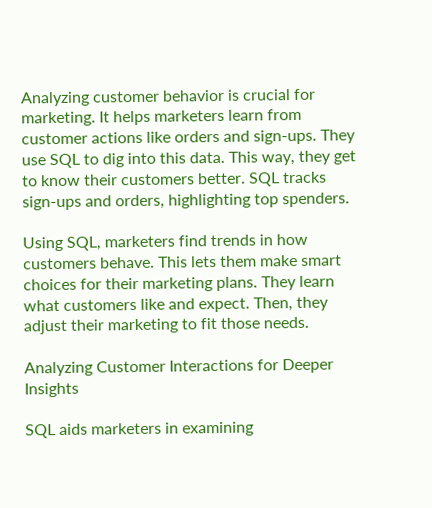Analyzing customer behavior is crucial for marketing. It helps marketers learn from customer actions like orders and sign-ups. They use SQL to dig into this data. This way, they get to know their customers better. SQL tracks sign-ups and orders, highlighting top spenders.

Using SQL, marketers find trends in how customers behave. This lets them make smart choices for their marketing plans. They learn what customers like and expect. Then, they adjust their marketing to fit those needs.

Analyzing Customer Interactions for Deeper Insights

SQL aids marketers in examining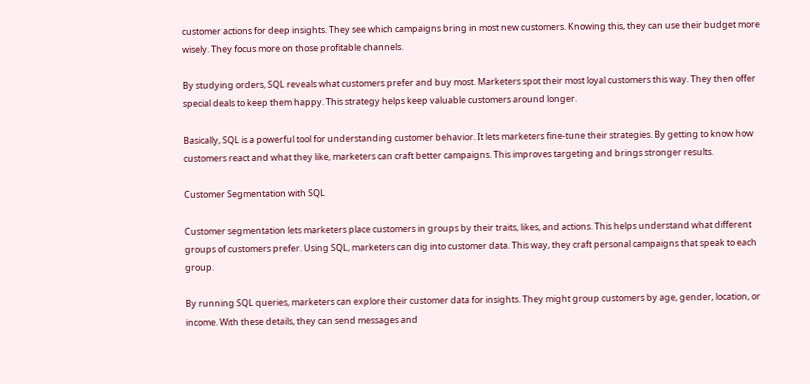customer actions for deep insights. They see which campaigns bring in most new customers. Knowing this, they can use their budget more wisely. They focus more on those profitable channels.

By studying orders, SQL reveals what customers prefer and buy most. Marketers spot their most loyal customers this way. They then offer special deals to keep them happy. This strategy helps keep valuable customers around longer.

Basically, SQL is a powerful tool for understanding customer behavior. It lets marketers fine-tune their strategies. By getting to know how customers react and what they like, marketers can craft better campaigns. This improves targeting and brings stronger results.

Customer Segmentation with SQL

Customer segmentation lets marketers place customers in groups by their traits, likes, and actions. This helps understand what different groups of customers prefer. Using SQL, marketers can dig into customer data. This way, they craft personal campaigns that speak to each group.

By running SQL queries, marketers can explore their customer data for insights. They might group customers by age, gender, location, or income. With these details, they can send messages and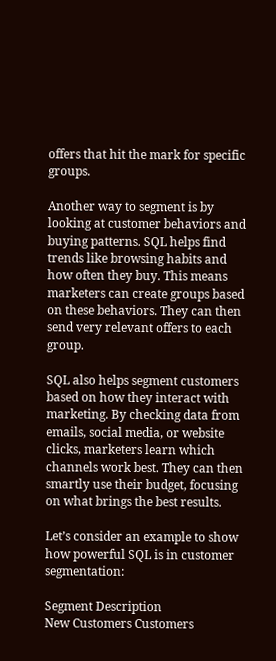offers that hit the mark for specific groups.

Another way to segment is by looking at customer behaviors and buying patterns. SQL helps find trends like browsing habits and how often they buy. This means marketers can create groups based on these behaviors. They can then send very relevant offers to each group.

SQL also helps segment customers based on how they interact with marketing. By checking data from emails, social media, or website clicks, marketers learn which channels work best. They can then smartly use their budget, focusing on what brings the best results.

Let’s consider an example to show how powerful SQL is in customer segmentation:

Segment Description
New Customers Customers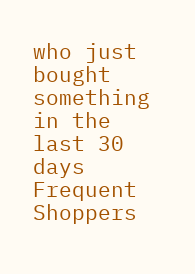who just bought something in the last 30 days
Frequent Shoppers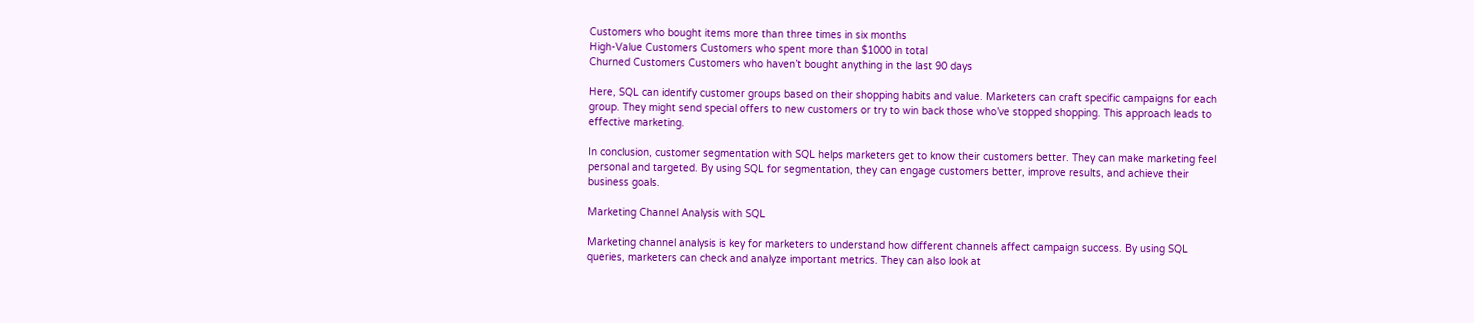Customers who bought items more than three times in six months
High-Value Customers Customers who spent more than $1000 in total
Churned Customers Customers who haven’t bought anything in the last 90 days

Here, SQL can identify customer groups based on their shopping habits and value. Marketers can craft specific campaigns for each group. They might send special offers to new customers or try to win back those who’ve stopped shopping. This approach leads to effective marketing.

In conclusion, customer segmentation with SQL helps marketers get to know their customers better. They can make marketing feel personal and targeted. By using SQL for segmentation, they can engage customers better, improve results, and achieve their business goals.

Marketing Channel Analysis with SQL

Marketing channel analysis is key for marketers to understand how different channels affect campaign success. By using SQL queries, marketers can check and analyze important metrics. They can also look at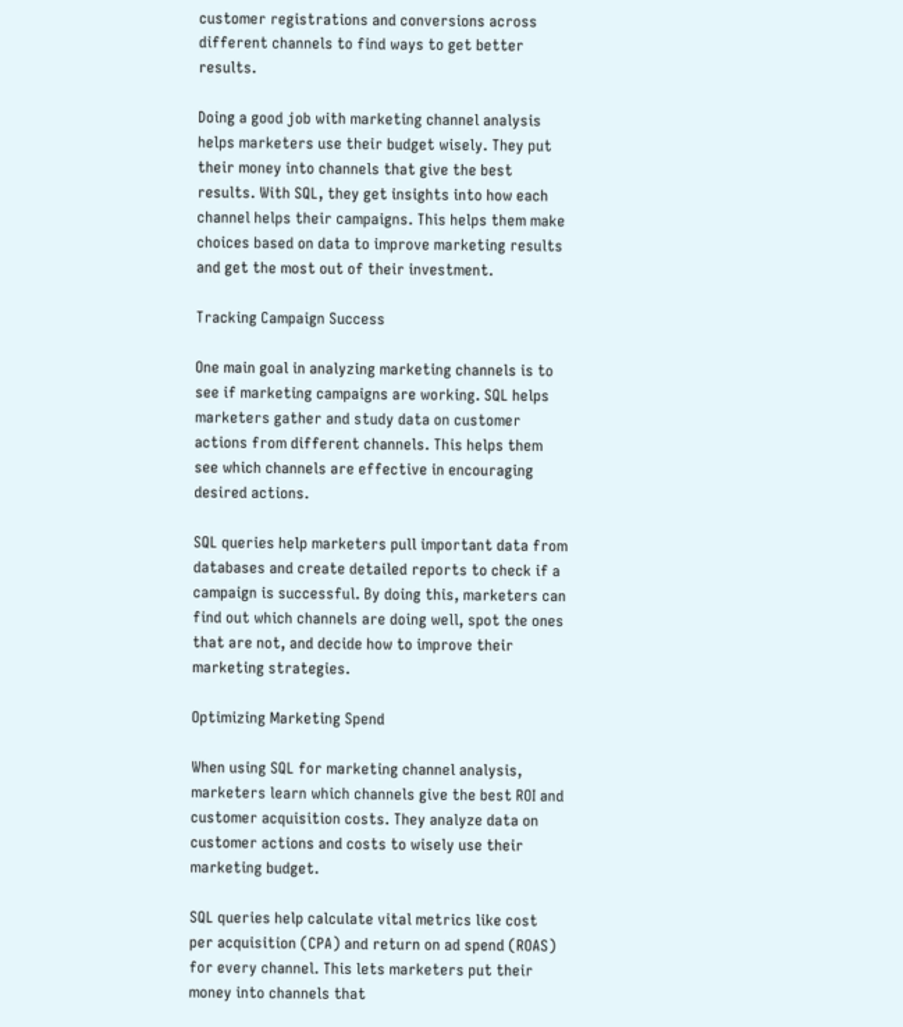customer registrations and conversions across different channels to find ways to get better results.

Doing a good job with marketing channel analysis helps marketers use their budget wisely. They put their money into channels that give the best results. With SQL, they get insights into how each channel helps their campaigns. This helps them make choices based on data to improve marketing results and get the most out of their investment.

Tracking Campaign Success

One main goal in analyzing marketing channels is to see if marketing campaigns are working. SQL helps marketers gather and study data on customer actions from different channels. This helps them see which channels are effective in encouraging desired actions.

SQL queries help marketers pull important data from databases and create detailed reports to check if a campaign is successful. By doing this, marketers can find out which channels are doing well, spot the ones that are not, and decide how to improve their marketing strategies.

Optimizing Marketing Spend

When using SQL for marketing channel analysis, marketers learn which channels give the best ROI and customer acquisition costs. They analyze data on customer actions and costs to wisely use their marketing budget.

SQL queries help calculate vital metrics like cost per acquisition (CPA) and return on ad spend (ROAS) for every channel. This lets marketers put their money into channels that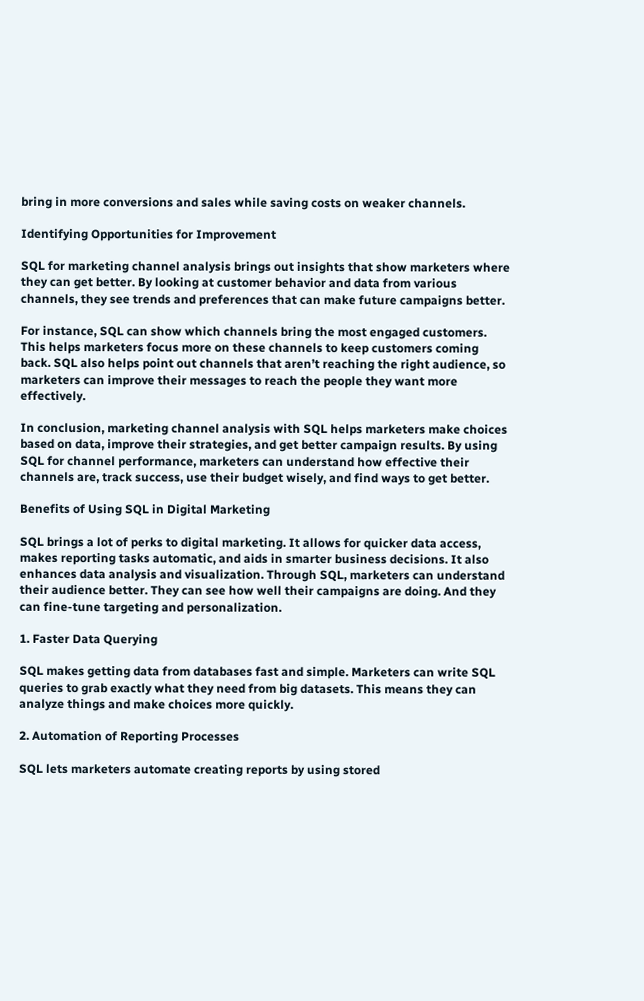bring in more conversions and sales while saving costs on weaker channels.

Identifying Opportunities for Improvement

SQL for marketing channel analysis brings out insights that show marketers where they can get better. By looking at customer behavior and data from various channels, they see trends and preferences that can make future campaigns better.

For instance, SQL can show which channels bring the most engaged customers. This helps marketers focus more on these channels to keep customers coming back. SQL also helps point out channels that aren’t reaching the right audience, so marketers can improve their messages to reach the people they want more effectively.

In conclusion, marketing channel analysis with SQL helps marketers make choices based on data, improve their strategies, and get better campaign results. By using SQL for channel performance, marketers can understand how effective their channels are, track success, use their budget wisely, and find ways to get better.

Benefits of Using SQL in Digital Marketing

SQL brings a lot of perks to digital marketing. It allows for quicker data access, makes reporting tasks automatic, and aids in smarter business decisions. It also enhances data analysis and visualization. Through SQL, marketers can understand their audience better. They can see how well their campaigns are doing. And they can fine-tune targeting and personalization.

1. Faster Data Querying

SQL makes getting data from databases fast and simple. Marketers can write SQL queries to grab exactly what they need from big datasets. This means they can analyze things and make choices more quickly.

2. Automation of Reporting Processes

SQL lets marketers automate creating reports by using stored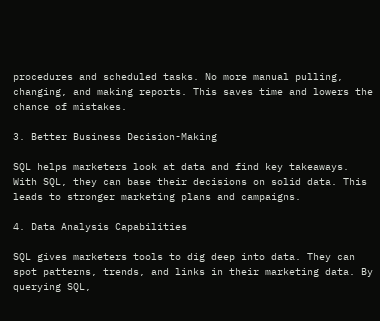procedures and scheduled tasks. No more manual pulling, changing, and making reports. This saves time and lowers the chance of mistakes.

3. Better Business Decision-Making

SQL helps marketers look at data and find key takeaways. With SQL, they can base their decisions on solid data. This leads to stronger marketing plans and campaigns.

4. Data Analysis Capabilities

SQL gives marketers tools to dig deep into data. They can spot patterns, trends, and links in their marketing data. By querying SQL,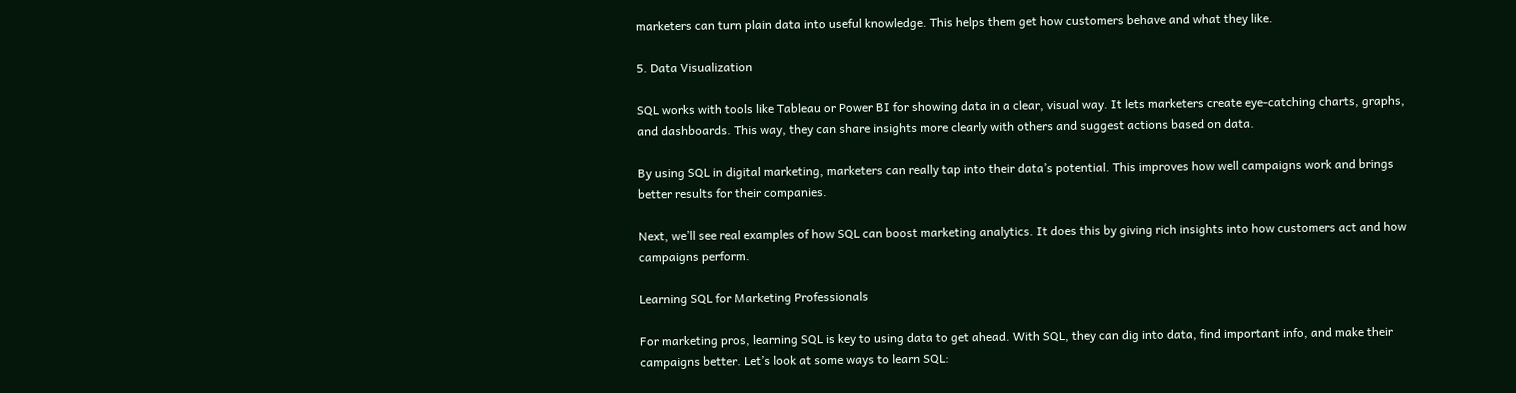marketers can turn plain data into useful knowledge. This helps them get how customers behave and what they like.

5. Data Visualization

SQL works with tools like Tableau or Power BI for showing data in a clear, visual way. It lets marketers create eye-catching charts, graphs, and dashboards. This way, they can share insights more clearly with others and suggest actions based on data.

By using SQL in digital marketing, marketers can really tap into their data’s potential. This improves how well campaigns work and brings better results for their companies.

Next, we’ll see real examples of how SQL can boost marketing analytics. It does this by giving rich insights into how customers act and how campaigns perform.

Learning SQL for Marketing Professionals

For marketing pros, learning SQL is key to using data to get ahead. With SQL, they can dig into data, find important info, and make their campaigns better. Let’s look at some ways to learn SQL: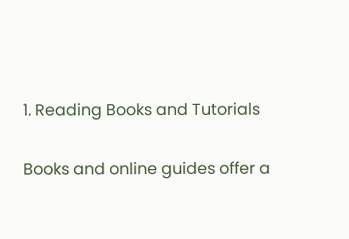1. Reading Books and Tutorials

Books and online guides offer a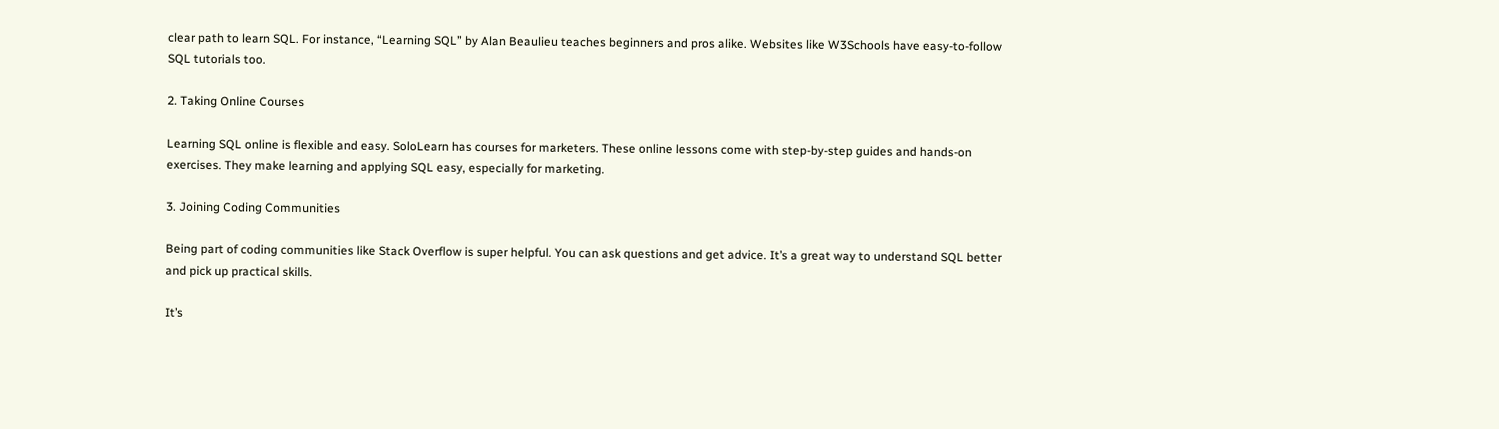clear path to learn SQL. For instance, “Learning SQL” by Alan Beaulieu teaches beginners and pros alike. Websites like W3Schools have easy-to-follow SQL tutorials too.

2. Taking Online Courses

Learning SQL online is flexible and easy. SoloLearn has courses for marketers. These online lessons come with step-by-step guides and hands-on exercises. They make learning and applying SQL easy, especially for marketing.

3. Joining Coding Communities

Being part of coding communities like Stack Overflow is super helpful. You can ask questions and get advice. It’s a great way to understand SQL better and pick up practical skills.

It’s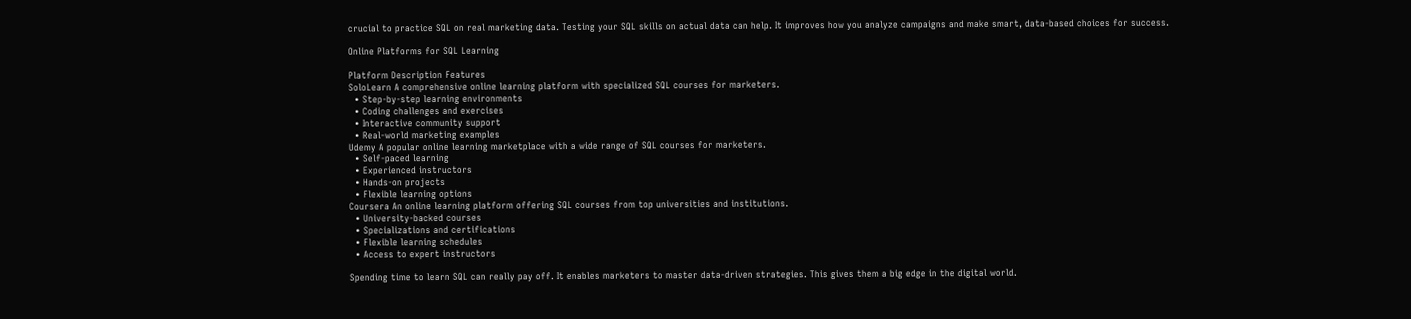crucial to practice SQL on real marketing data. Testing your SQL skills on actual data can help. It improves how you analyze campaigns and make smart, data-based choices for success.

Online Platforms for SQL Learning

Platform Description Features
SoloLearn A comprehensive online learning platform with specialized SQL courses for marketers.
  • Step-by-step learning environments
  • Coding challenges and exercises
  • Interactive community support
  • Real-world marketing examples
Udemy A popular online learning marketplace with a wide range of SQL courses for marketers.
  • Self-paced learning
  • Experienced instructors
  • Hands-on projects
  • Flexible learning options
Coursera An online learning platform offering SQL courses from top universities and institutions.
  • University-backed courses
  • Specializations and certifications
  • Flexible learning schedules
  • Access to expert instructors

Spending time to learn SQL can really pay off. It enables marketers to master data-driven strategies. This gives them a big edge in the digital world.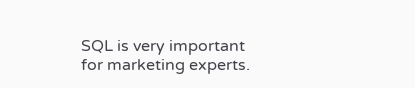SQL is very important for marketing experts.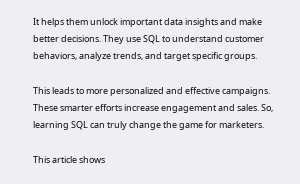It helps them unlock important data insights and make better decisions. They use SQL to understand customer behaviors, analyze trends, and target specific groups.

This leads to more personalized and effective campaigns. These smarter efforts increase engagement and sales. So, learning SQL can truly change the game for marketers.

This article shows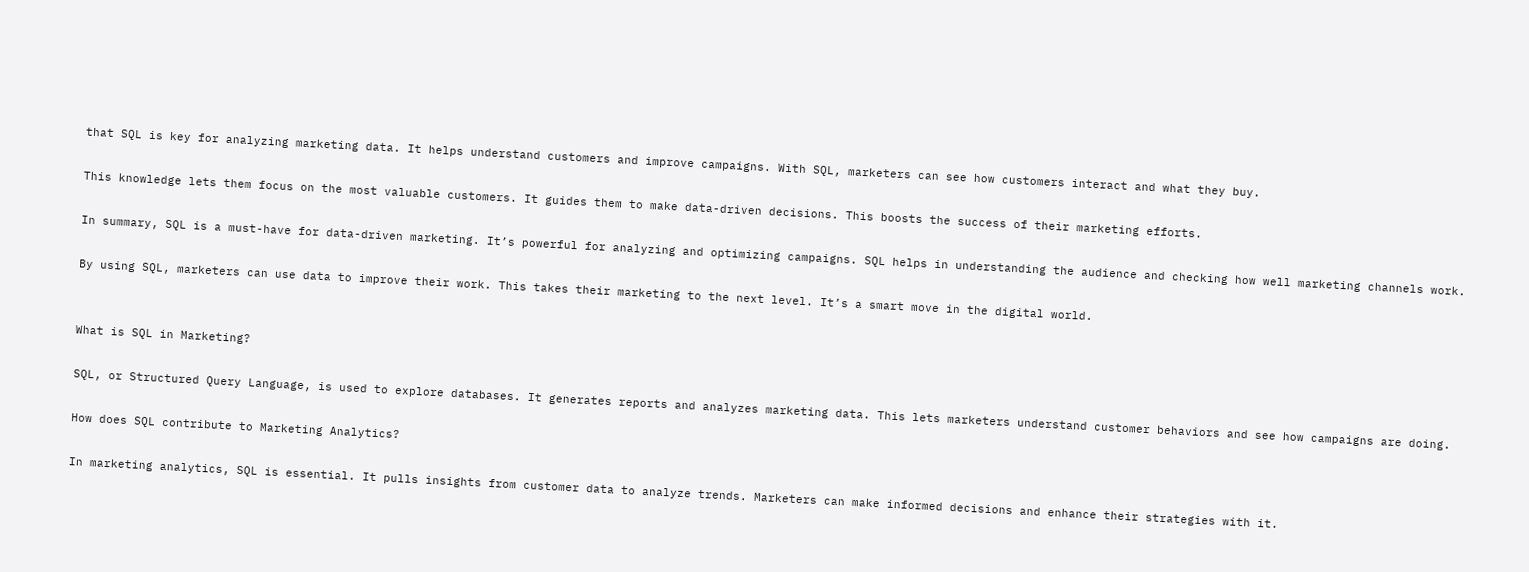that SQL is key for analyzing marketing data. It helps understand customers and improve campaigns. With SQL, marketers can see how customers interact and what they buy.

This knowledge lets them focus on the most valuable customers. It guides them to make data-driven decisions. This boosts the success of their marketing efforts.

In summary, SQL is a must-have for data-driven marketing. It’s powerful for analyzing and optimizing campaigns. SQL helps in understanding the audience and checking how well marketing channels work.

By using SQL, marketers can use data to improve their work. This takes their marketing to the next level. It’s a smart move in the digital world.


What is SQL in Marketing?

SQL, or Structured Query Language, is used to explore databases. It generates reports and analyzes marketing data. This lets marketers understand customer behaviors and see how campaigns are doing.

How does SQL contribute to Marketing Analytics?

In marketing analytics, SQL is essential. It pulls insights from customer data to analyze trends. Marketers can make informed decisions and enhance their strategies with it.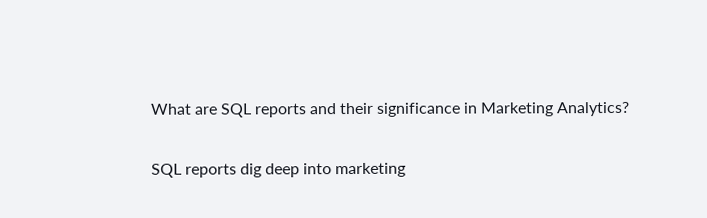What are SQL reports and their significance in Marketing Analytics?

SQL reports dig deep into marketing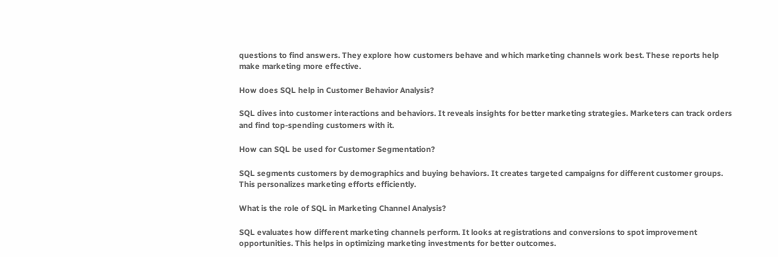questions to find answers. They explore how customers behave and which marketing channels work best. These reports help make marketing more effective.

How does SQL help in Customer Behavior Analysis?

SQL dives into customer interactions and behaviors. It reveals insights for better marketing strategies. Marketers can track orders and find top-spending customers with it.

How can SQL be used for Customer Segmentation?

SQL segments customers by demographics and buying behaviors. It creates targeted campaigns for different customer groups. This personalizes marketing efforts efficiently.

What is the role of SQL in Marketing Channel Analysis?

SQL evaluates how different marketing channels perform. It looks at registrations and conversions to spot improvement opportunities. This helps in optimizing marketing investments for better outcomes.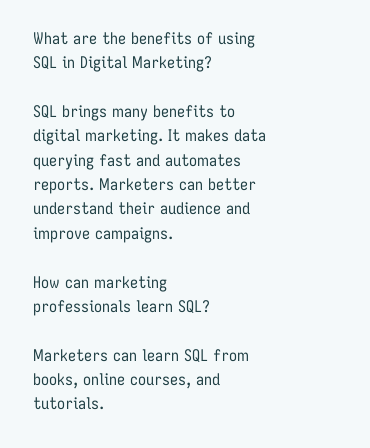What are the benefits of using SQL in Digital Marketing?

SQL brings many benefits to digital marketing. It makes data querying fast and automates reports. Marketers can better understand their audience and improve campaigns.

How can marketing professionals learn SQL?

Marketers can learn SQL from books, online courses, and tutorials.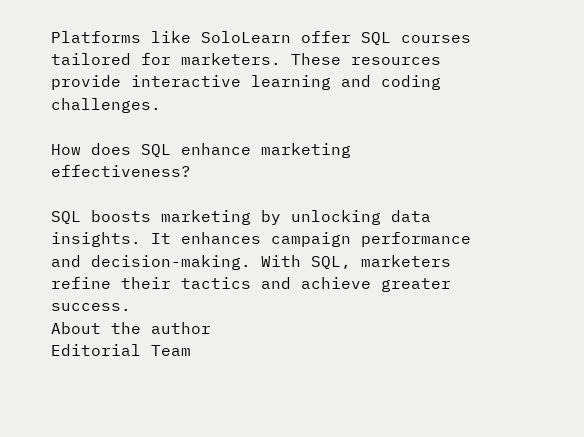Platforms like SoloLearn offer SQL courses tailored for marketers. These resources provide interactive learning and coding challenges.

How does SQL enhance marketing effectiveness?

SQL boosts marketing by unlocking data insights. It enhances campaign performance and decision-making. With SQL, marketers refine their tactics and achieve greater success.
About the author
Editorial Team